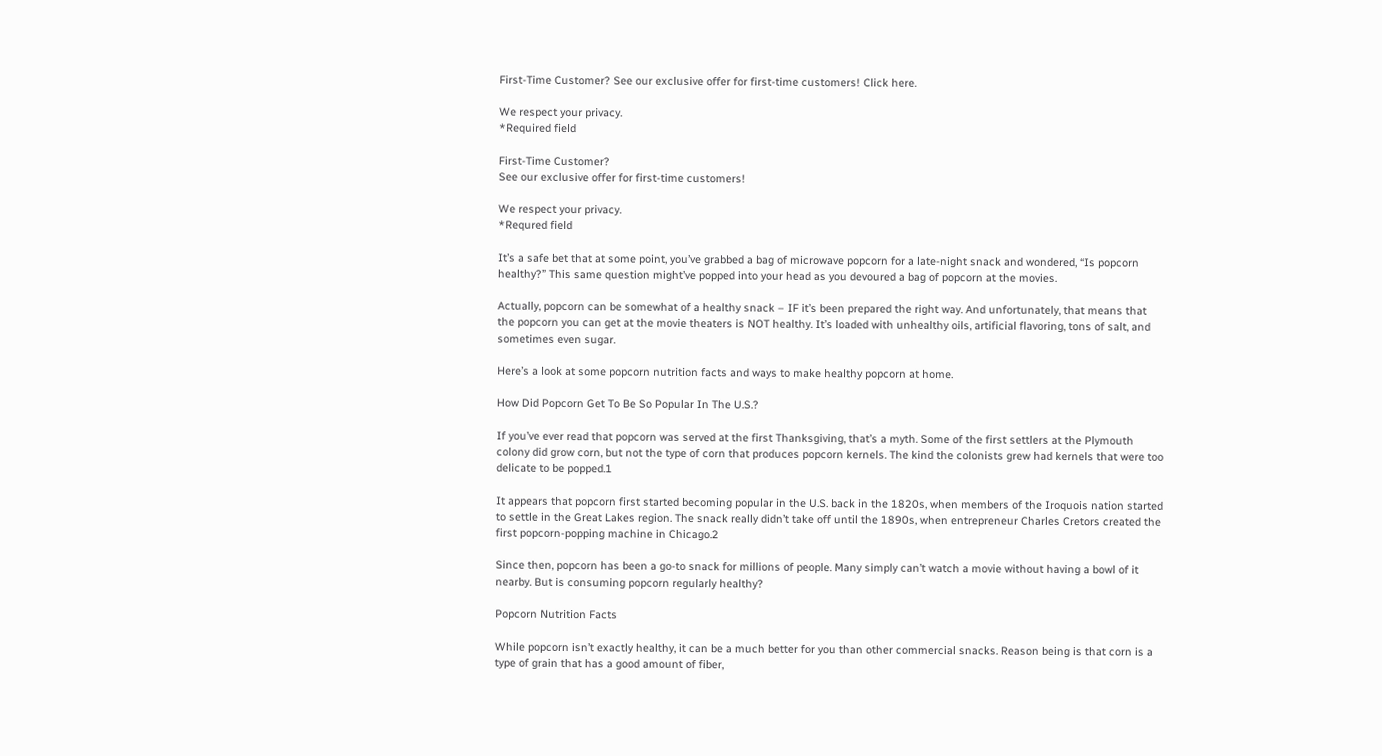First-Time Customer? See our exclusive offer for first-time customers! Click here.

We respect your privacy.
*Required field

First-Time Customer?
See our exclusive offer for first-time customers!

We respect your privacy.
*Requred field

It’s a safe bet that at some point, you’ve grabbed a bag of microwave popcorn for a late-night snack and wondered, “Is popcorn healthy?” This same question might’ve popped into your head as you devoured a bag of popcorn at the movies.

Actually, popcorn can be somewhat of a healthy snack – IF it’s been prepared the right way. And unfortunately, that means that the popcorn you can get at the movie theaters is NOT healthy. It’s loaded with unhealthy oils, artificial flavoring, tons of salt, and sometimes even sugar.

Here’s a look at some popcorn nutrition facts and ways to make healthy popcorn at home.

How Did Popcorn Get To Be So Popular In The U.S.?

If you’ve ever read that popcorn was served at the first Thanksgiving, that’s a myth. Some of the first settlers at the Plymouth colony did grow corn, but not the type of corn that produces popcorn kernels. The kind the colonists grew had kernels that were too delicate to be popped.1

It appears that popcorn first started becoming popular in the U.S. back in the 1820s, when members of the Iroquois nation started to settle in the Great Lakes region. The snack really didn’t take off until the 1890s, when entrepreneur Charles Cretors created the first popcorn-popping machine in Chicago.2

Since then, popcorn has been a go-to snack for millions of people. Many simply can’t watch a movie without having a bowl of it nearby. But is consuming popcorn regularly healthy?

Popcorn Nutrition Facts

While popcorn isn’t exactly healthy, it can be a much better for you than other commercial snacks. Reason being is that corn is a type of grain that has a good amount of fiber,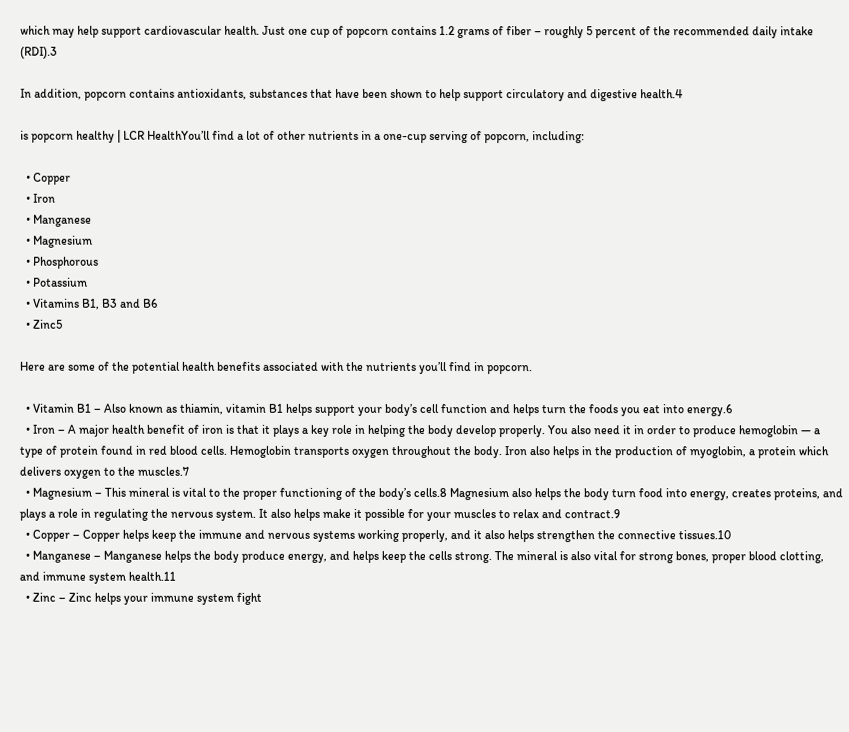which may help support cardiovascular health. Just one cup of popcorn contains 1.2 grams of fiber – roughly 5 percent of the recommended daily intake (RDI).3

In addition, popcorn contains antioxidants, substances that have been shown to help support circulatory and digestive health.4

is popcorn healthy | LCR HealthYou’ll find a lot of other nutrients in a one-cup serving of popcorn, including:

  • Copper
  • Iron
  • Manganese
  • Magnesium
  • Phosphorous
  • Potassium
  • Vitamins B1, B3 and B6
  • Zinc5

Here are some of the potential health benefits associated with the nutrients you’ll find in popcorn.

  • Vitamin B1 – Also known as thiamin, vitamin B1 helps support your body’s cell function and helps turn the foods you eat into energy.6
  • Iron – A major health benefit of iron is that it plays a key role in helping the body develop properly. You also need it in order to produce hemoglobin — a type of protein found in red blood cells. Hemoglobin transports oxygen throughout the body. Iron also helps in the production of myoglobin, a protein which delivers oxygen to the muscles.7
  • Magnesium – This mineral is vital to the proper functioning of the body’s cells.8 Magnesium also helps the body turn food into energy, creates proteins, and plays a role in regulating the nervous system. It also helps make it possible for your muscles to relax and contract.9
  • Copper – Copper helps keep the immune and nervous systems working properly, and it also helps strengthen the connective tissues.10
  • Manganese – Manganese helps the body produce energy, and helps keep the cells strong. The mineral is also vital for strong bones, proper blood clotting, and immune system health.11
  • Zinc – Zinc helps your immune system fight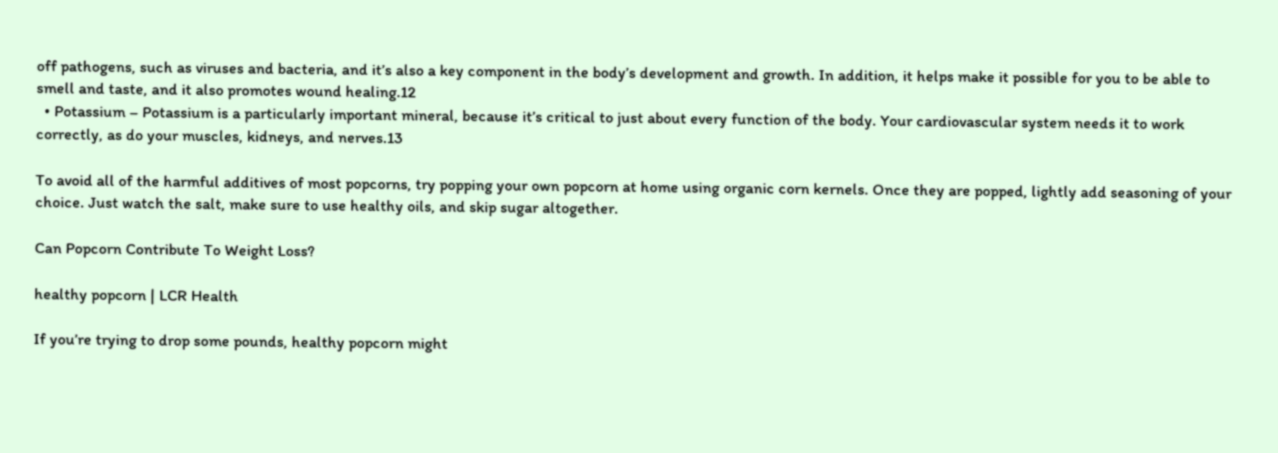off pathogens, such as viruses and bacteria, and it’s also a key component in the body’s development and growth. In addition, it helps make it possible for you to be able to smell and taste, and it also promotes wound healing.12
  • Potassium – Potassium is a particularly important mineral, because it’s critical to just about every function of the body. Your cardiovascular system needs it to work correctly, as do your muscles, kidneys, and nerves.13

To avoid all of the harmful additives of most popcorns, try popping your own popcorn at home using organic corn kernels. Once they are popped, lightly add seasoning of your choice. Just watch the salt, make sure to use healthy oils, and skip sugar altogether.

Can Popcorn Contribute To Weight Loss?

healthy popcorn | LCR Health

If you’re trying to drop some pounds, healthy popcorn might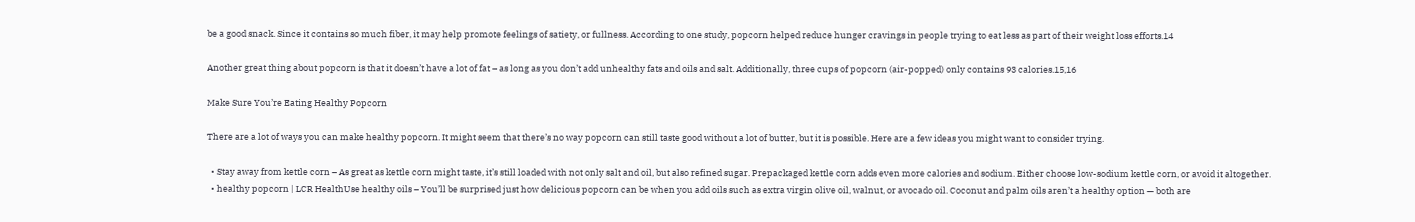be a good snack. Since it contains so much fiber, it may help promote feelings of satiety, or fullness. According to one study, popcorn helped reduce hunger cravings in people trying to eat less as part of their weight loss efforts.14

Another great thing about popcorn is that it doesn’t have a lot of fat – as long as you don’t add unhealthy fats and oils and salt. Additionally, three cups of popcorn (air-popped) only contains 93 calories.15,16

Make Sure You’re Eating Healthy Popcorn

There are a lot of ways you can make healthy popcorn. It might seem that there’s no way popcorn can still taste good without a lot of butter, but it is possible. Here are a few ideas you might want to consider trying.

  • Stay away from kettle corn – As great as kettle corn might taste, it’s still loaded with not only salt and oil, but also refined sugar. Prepackaged kettle corn adds even more calories and sodium. Either choose low-sodium kettle corn, or avoid it altogether.
  • healthy popcorn | LCR HealthUse healthy oils – You’ll be surprised just how delicious popcorn can be when you add oils such as extra virgin olive oil, walnut, or avocado oil. Coconut and palm oils aren’t a healthy option — both are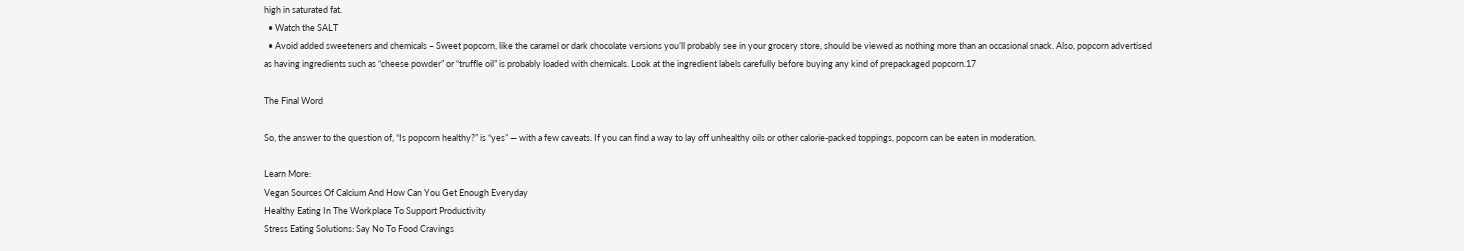high in saturated fat.
  • Watch the SALT
  • Avoid added sweeteners and chemicals – Sweet popcorn, like the caramel or dark chocolate versions you’ll probably see in your grocery store, should be viewed as nothing more than an occasional snack. Also, popcorn advertised as having ingredients such as “cheese powder” or “truffle oil” is probably loaded with chemicals. Look at the ingredient labels carefully before buying any kind of prepackaged popcorn.17

The Final Word

So, the answer to the question of, “Is popcorn healthy?” is “yes” — with a few caveats. If you can find a way to lay off unhealthy oils or other calorie-packed toppings, popcorn can be eaten in moderation.

Learn More:
Vegan Sources Of Calcium And How Can You Get Enough Everyday
Healthy Eating In The Workplace To Support Productivity
Stress Eating Solutions: Say No To Food Cravings